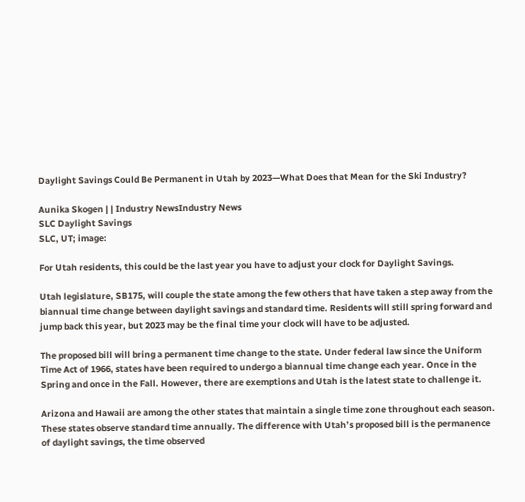Daylight Savings Could Be Permanent in Utah by 2023—What Does that Mean for the Ski Industry?

Aunika Skogen | | Industry NewsIndustry News
SLC Daylight Savings
SLC, UT; image:

For Utah residents, this could be the last year you have to adjust your clock for Daylight Savings.

Utah legislature, SB175, will couple the state among the few others that have taken a step away from the biannual time change between daylight savings and standard time. Residents will still spring forward and jump back this year, but 2023 may be the final time your clock will have to be adjusted.

The proposed bill will bring a permanent time change to the state. Under federal law since the Uniform Time Act of 1966, states have been required to undergo a biannual time change each year. Once in the Spring and once in the Fall. However, there are exemptions and Utah is the latest state to challenge it.

Arizona and Hawaii are among the other states that maintain a single time zone throughout each season. These states observe standard time annually. The difference with Utah’s proposed bill is the permanence of daylight savings, the time observed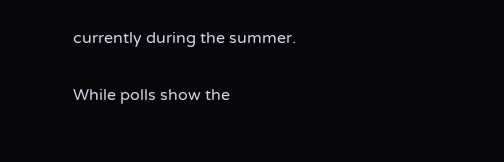currently during the summer.

While polls show the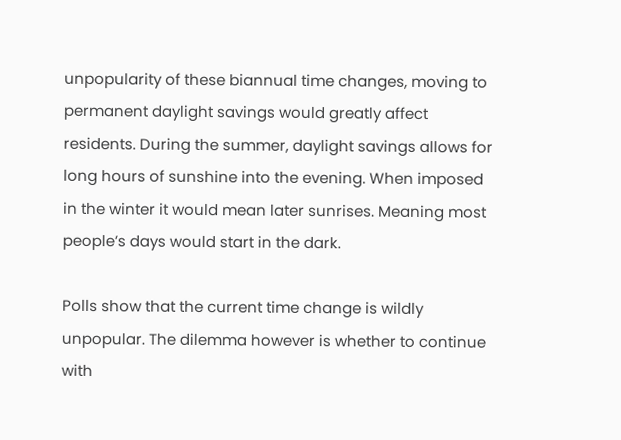unpopularity of these biannual time changes, moving to permanent daylight savings would greatly affect residents. During the summer, daylight savings allows for long hours of sunshine into the evening. When imposed in the winter it would mean later sunrises. Meaning most people’s days would start in the dark.

Polls show that the current time change is wildly unpopular. The dilemma however is whether to continue with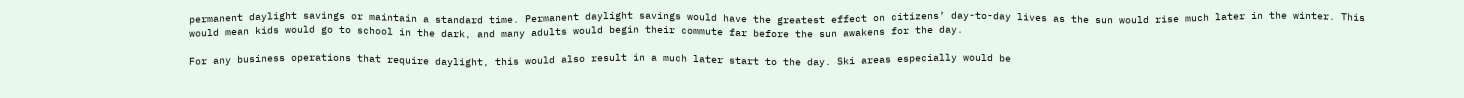permanent daylight savings or maintain a standard time. Permanent daylight savings would have the greatest effect on citizens’ day-to-day lives as the sun would rise much later in the winter. This would mean kids would go to school in the dark, and many adults would begin their commute far before the sun awakens for the day.

For any business operations that require daylight, this would also result in a much later start to the day. Ski areas especially would be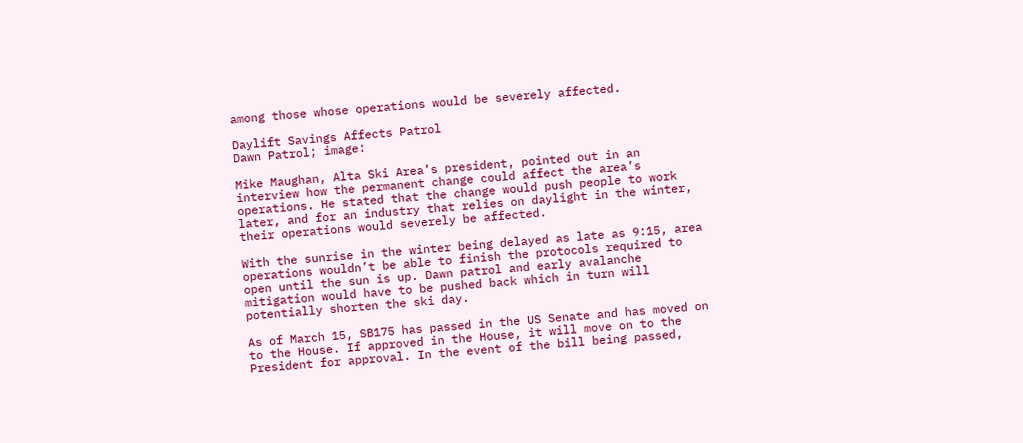among those whose operations would be severely affected.

Daylift Savings Affects Patrol
Dawn Patrol; image:

Mike Maughan, Alta Ski Area’s president, pointed out in an interview how the permanent change could affect the area’s operations. He stated that the change would push people to work later, and for an industry that relies on daylight in the winter, their operations would severely be affected.

With the sunrise in the winter being delayed as late as 9:15, area operations wouldn’t be able to finish the protocols required to open until the sun is up. Dawn patrol and early avalanche mitigation would have to be pushed back which in turn will potentially shorten the ski day.

As of March 15, SB175 has passed in the US Senate and has moved on to the House. If approved in the House, it will move on to the President for approval. In the event of the bill being passed,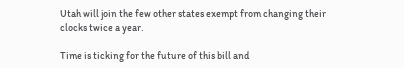Utah will join the few other states exempt from changing their clocks twice a year.

Time is ticking for the future of this bill and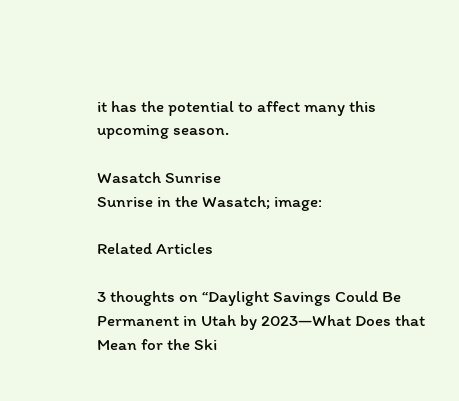it has the potential to affect many this upcoming season.

Wasatch Sunrise
Sunrise in the Wasatch; image:

Related Articles

3 thoughts on “Daylight Savings Could Be Permanent in Utah by 2023—What Does that Mean for the Ski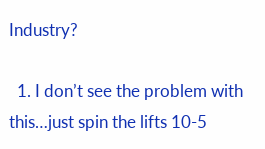Industry?

  1. I don’t see the problem with this…just spin the lifts 10-5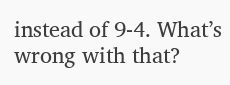instead of 9-4. What’s wrong with that?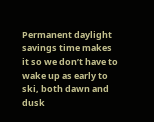Permanent daylight savings time makes it so we don’t have to wake up as early to ski, both dawn and dusk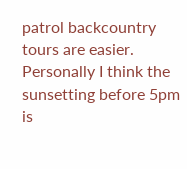patrol backcountry tours are easier. Personally I think the sunsetting before 5pm is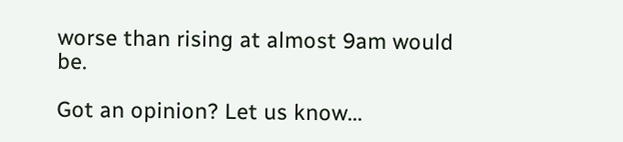worse than rising at almost 9am would be.

Got an opinion? Let us know...